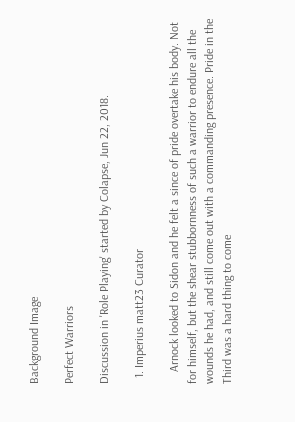Background Image

Perfect Warriors

Discussion in 'Role Playing' started by Colapse, Jun 22, 2018.

  1. Imperius matt23 Curator

    Arnock looked to Sidon and he felt a since of pride overtake his body. Not for himself, but the shear stubbornness of such a warrior to endure all the wounds he had, and still come out with a commanding presence. Pride in the Third was a hard thing to come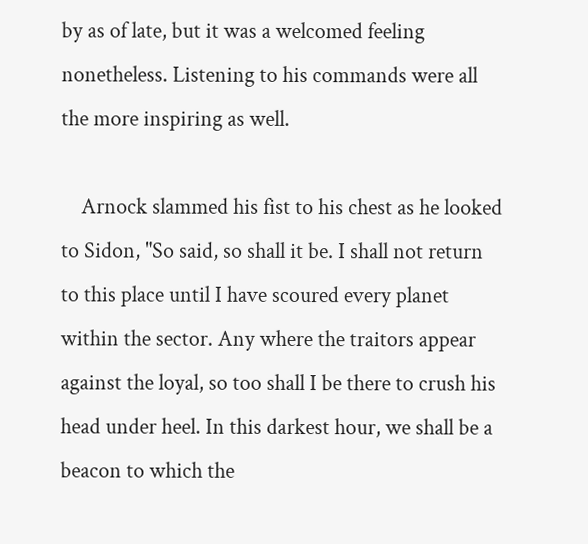by as of late, but it was a welcomed feeling nonetheless. Listening to his commands were all the more inspiring as well.

    Arnock slammed his fist to his chest as he looked to Sidon, "So said, so shall it be. I shall not return to this place until I have scoured every planet within the sector. Any where the traitors appear against the loyal, so too shall I be there to crush his head under heel. In this darkest hour, we shall be a beacon to which the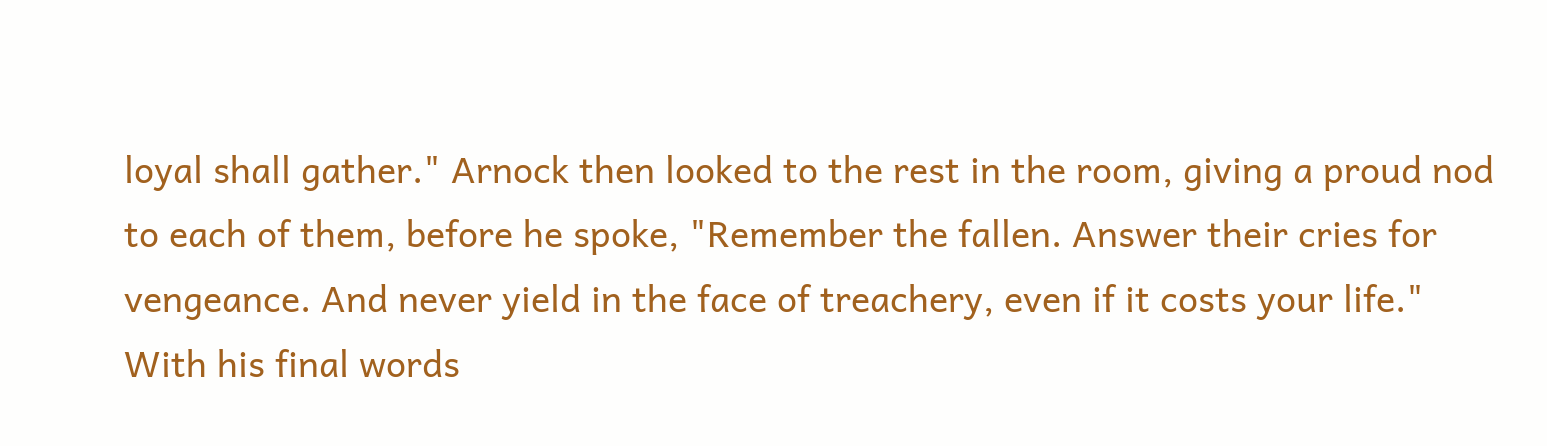loyal shall gather." Arnock then looked to the rest in the room, giving a proud nod to each of them, before he spoke, "Remember the fallen. Answer their cries for vengeance. And never yield in the face of treachery, even if it costs your life." With his final words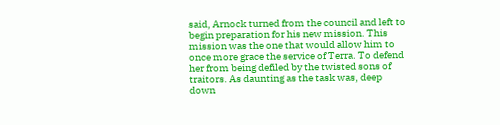said, Arnock turned from the council and left to begin preparation for his new mission. This mission was the one that would allow him to once more grace the service of Terra. To defend her from being defiled by the twisted sons of traitors. As daunting as the task was, deep down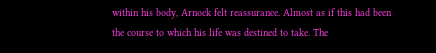within his body, Arnock felt reassurance. Almost as if this had been the course to which his life was destined to take. The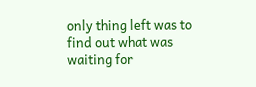only thing left was to find out what was waiting for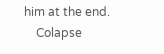him at the end.
    Colapse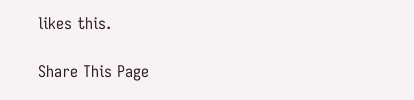likes this.

Share This Page